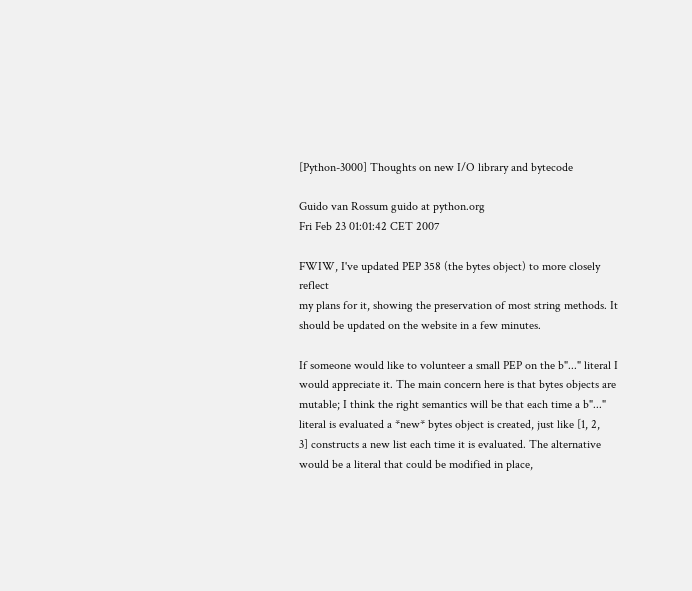[Python-3000] Thoughts on new I/O library and bytecode

Guido van Rossum guido at python.org
Fri Feb 23 01:01:42 CET 2007

FWIW, I've updated PEP 358 (the bytes object) to more closely reflect
my plans for it, showing the preservation of most string methods. It
should be updated on the website in a few minutes.

If someone would like to volunteer a small PEP on the b"..." literal I
would appreciate it. The main concern here is that bytes objects are
mutable; I think the right semantics will be that each time a b"..."
literal is evaluated a *new* bytes object is created, just like [1, 2,
3] constructs a new list each time it is evaluated. The alternative
would be a literal that could be modified in place,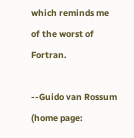which reminds me
of the worst of Fortran.

--Guido van Rossum (home page: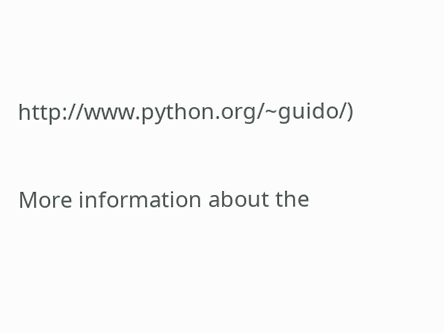http://www.python.org/~guido/)

More information about the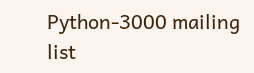Python-3000 mailing list